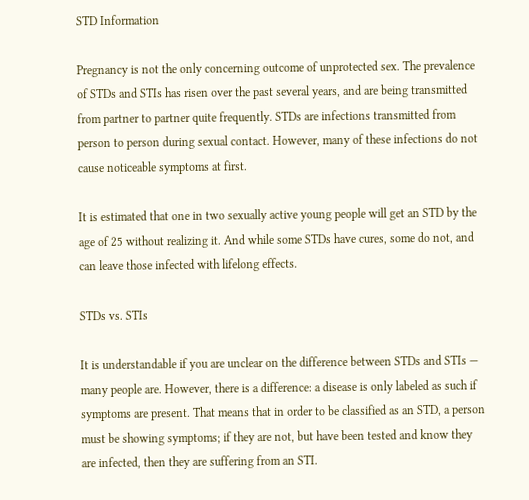STD Information

Pregnancy is not the only concerning outcome of unprotected sex. The prevalence of STDs and STIs has risen over the past several years, and are being transmitted from partner to partner quite frequently. STDs are infections transmitted from person to person during sexual contact. However, many of these infections do not cause noticeable symptoms at first.

It is estimated that one in two sexually active young people will get an STD by the age of 25 without realizing it. And while some STDs have cures, some do not, and can leave those infected with lifelong effects.

STDs vs. STIs

It is understandable if you are unclear on the difference between STDs and STIs — many people are. However, there is a difference: a disease is only labeled as such if symptoms are present. That means that in order to be classified as an STD, a person must be showing symptoms; if they are not, but have been tested and know they are infected, then they are suffering from an STI.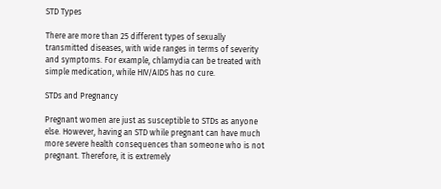STD Types

There are more than 25 different types of sexually transmitted diseases, with wide ranges in terms of severity and symptoms. For example, chlamydia can be treated with simple medication, while HIV/AIDS has no cure.

STDs and Pregnancy

Pregnant women are just as susceptible to STDs as anyone else. However, having an STD while pregnant can have much more severe health consequences than someone who is not pregnant. Therefore, it is extremely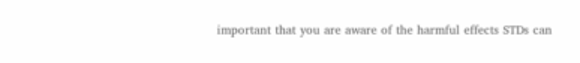important that you are aware of the harmful effects STDs can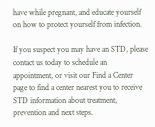have while pregnant, and educate yourself on how to protect yourself from infection.

If you suspect you may have an STD, please contact us today to schedule an appointment, or visit our Find a Center page to find a center nearest you to receive STD information about treatment, prevention and next steps.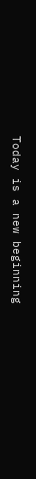Today is a new beginning